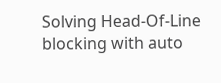Solving Head-Of-Line blocking with auto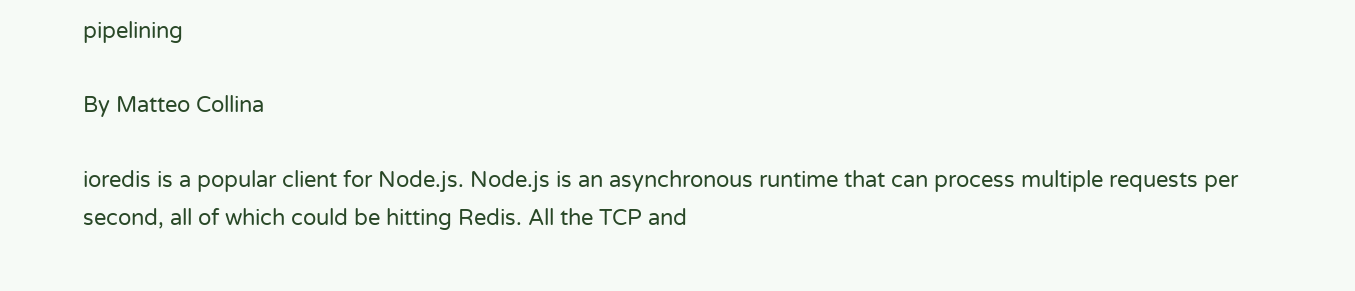pipelining

By Matteo Collina

ioredis is a popular client for Node.js. Node.js is an asynchronous runtime that can process multiple requests per second, all of which could be hitting Redis. All the TCP and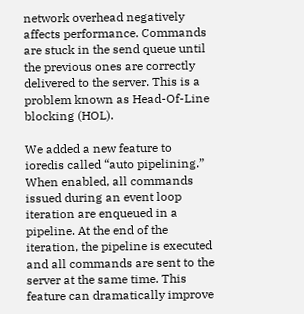network overhead negatively affects performance. Commands are stuck in the send queue until the previous ones are correctly delivered to the server. This is a problem known as Head-Of-Line blocking (HOL).

We added a new feature to ioredis called “auto pipelining.” When enabled, all commands issued during an event loop iteration are enqueued in a pipeline. At the end of the iteration, the pipeline is executed and all commands are sent to the server at the same time. This feature can dramatically improve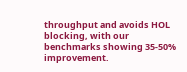throughput and avoids HOL blocking, with our benchmarks showing 35-50% improvement.